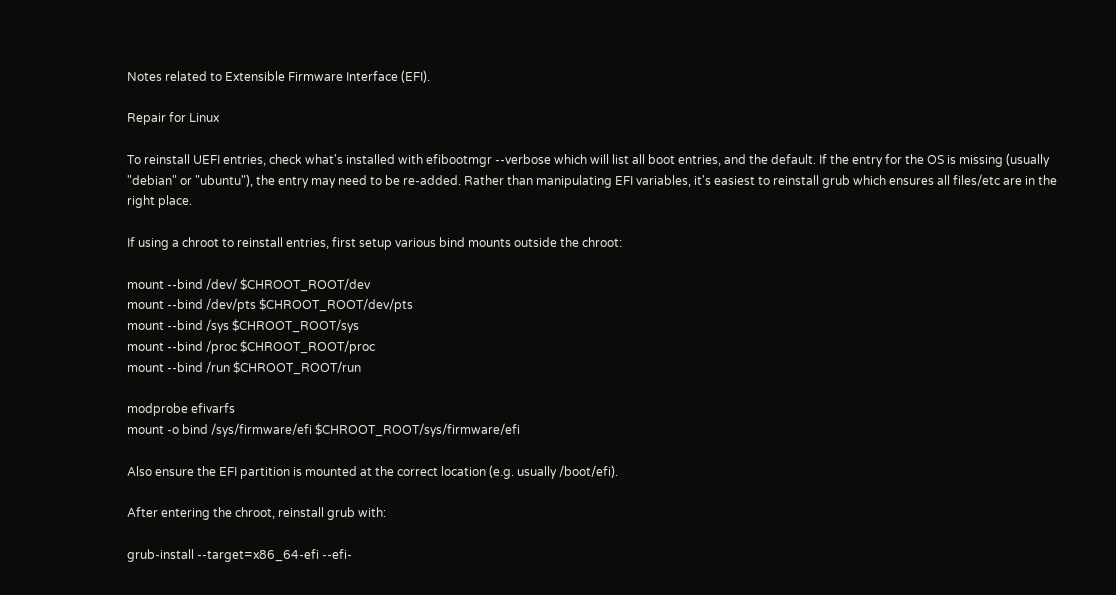Notes related to Extensible Firmware Interface (EFI).

Repair for Linux

To reinstall UEFI entries, check what's installed with efibootmgr --verbose which will list all boot entries, and the default. If the entry for the OS is missing (usually "debian" or "ubuntu"), the entry may need to be re-added. Rather than manipulating EFI variables, it's easiest to reinstall grub which ensures all files/etc are in the right place.

If using a chroot to reinstall entries, first setup various bind mounts outside the chroot:

mount --bind /dev/ $CHROOT_ROOT/dev
mount --bind /dev/pts $CHROOT_ROOT/dev/pts
mount --bind /sys $CHROOT_ROOT/sys
mount --bind /proc $CHROOT_ROOT/proc
mount --bind /run $CHROOT_ROOT/run

modprobe efivarfs
mount -o bind /sys/firmware/efi $CHROOT_ROOT/sys/firmware/efi

Also ensure the EFI partition is mounted at the correct location (e.g. usually /boot/efi).

After entering the chroot, reinstall grub with:

grub-install --target=x86_64-efi --efi-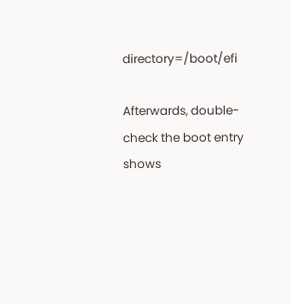directory=/boot/efi

Afterwards, double-check the boot entry shows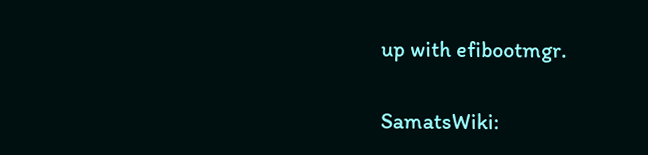up with efibootmgr.


SamatsWiki: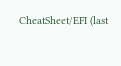CheatSheet/EFI (last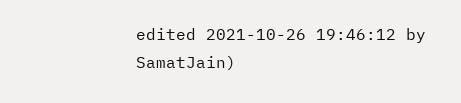edited 2021-10-26 19:46:12 by SamatJain)